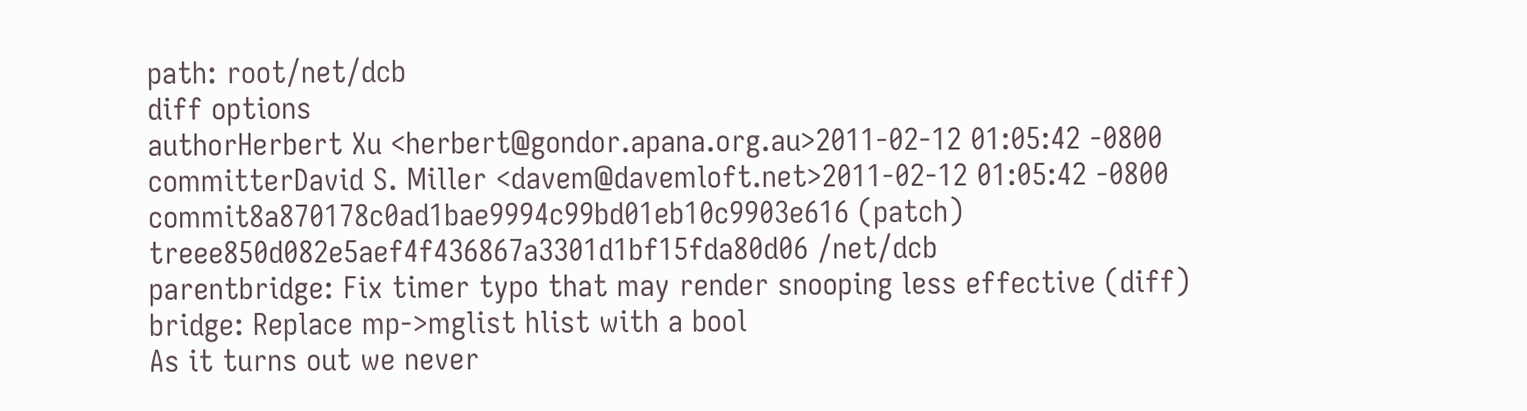path: root/net/dcb
diff options
authorHerbert Xu <herbert@gondor.apana.org.au>2011-02-12 01:05:42 -0800
committerDavid S. Miller <davem@davemloft.net>2011-02-12 01:05:42 -0800
commit8a870178c0ad1bae9994c99bd01eb10c9903e616 (patch)
treee850d082e5aef4f436867a3301d1bf15fda80d06 /net/dcb
parentbridge: Fix timer typo that may render snooping less effective (diff)
bridge: Replace mp->mglist hlist with a bool
As it turns out we never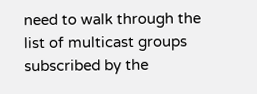need to walk through the list of multicast groups subscribed by the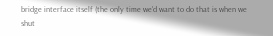bridge interface itself (the only time we'd want to do that is when we shut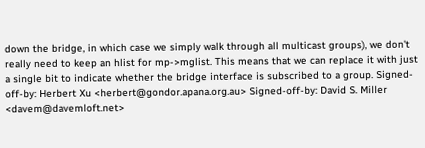down the bridge, in which case we simply walk through all multicast groups), we don't really need to keep an hlist for mp->mglist. This means that we can replace it with just a single bit to indicate whether the bridge interface is subscribed to a group. Signed-off-by: Herbert Xu <herbert@gondor.apana.org.au> Signed-off-by: David S. Miller <davem@davemloft.net>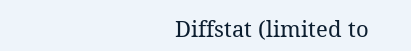Diffstat (limited to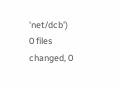'net/dcb')
0 files changed, 0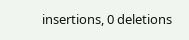insertions, 0 deletions